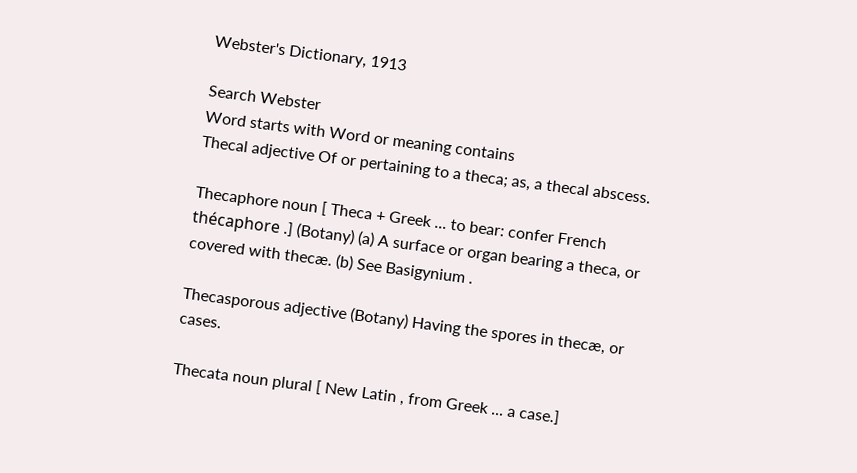Webster's Dictionary, 1913

Search Webster
Word starts with Word or meaning contains
Thecal adjective Of or pertaining to a theca; as, a thecal abscess.

Thecaphore noun [ Theca + Greek ... to bear: confer French thécaphore .] (Botany) (a) A surface or organ bearing a theca, or covered with thecæ. (b) See Basigynium .

Thecasporous adjective (Botany) Having the spores in thecæ, or cases.

Thecata noun plural [ New Latin , from Greek ... a case.]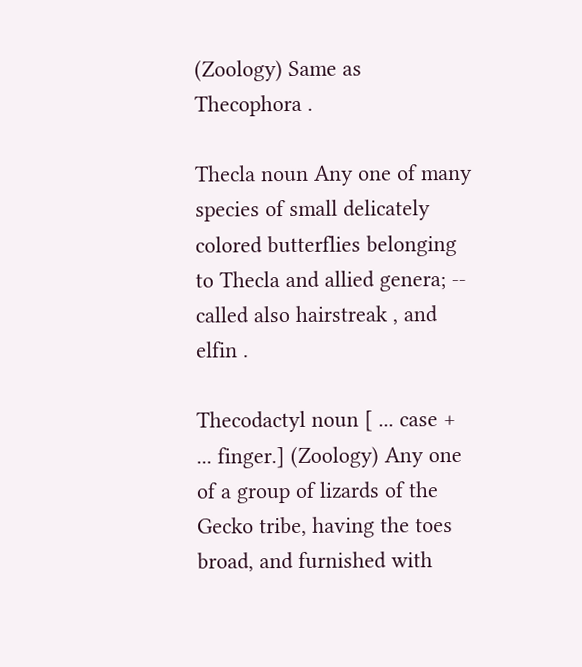(Zoology) Same as Thecophora .

Thecla noun Any one of many species of small delicately colored butterflies belonging to Thecla and allied genera; -- called also hairstreak , and elfin .

Thecodactyl noun [ ... case + ... finger.] (Zoology) Any one of a group of lizards of the Gecko tribe, having the toes broad, and furnished with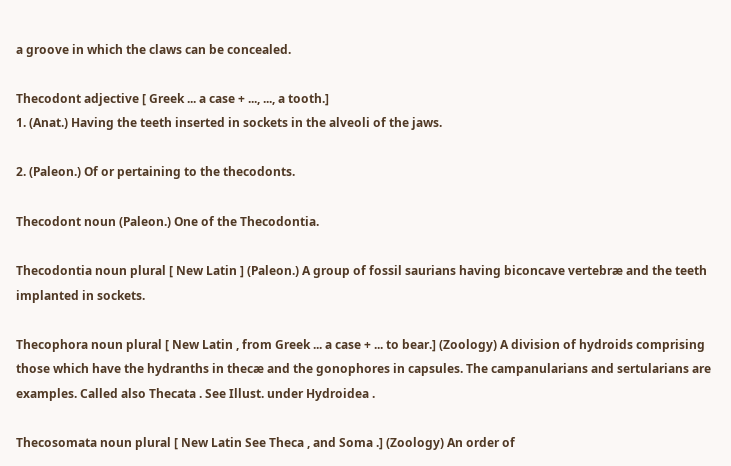a groove in which the claws can be concealed.

Thecodont adjective [ Greek ... a case + ..., ..., a tooth.]
1. (Anat.) Having the teeth inserted in sockets in the alveoli of the jaws.

2. (Paleon.) Of or pertaining to the thecodonts.

Thecodont noun (Paleon.) One of the Thecodontia.

Thecodontia noun plural [ New Latin ] (Paleon.) A group of fossil saurians having biconcave vertebræ and the teeth implanted in sockets.

Thecophora noun plural [ New Latin , from Greek ... a case + ... to bear.] (Zoology) A division of hydroids comprising those which have the hydranths in thecæ and the gonophores in capsules. The campanularians and sertularians are examples. Called also Thecata . See Illust. under Hydroidea .

Thecosomata noun plural [ New Latin See Theca , and Soma .] (Zoology) An order of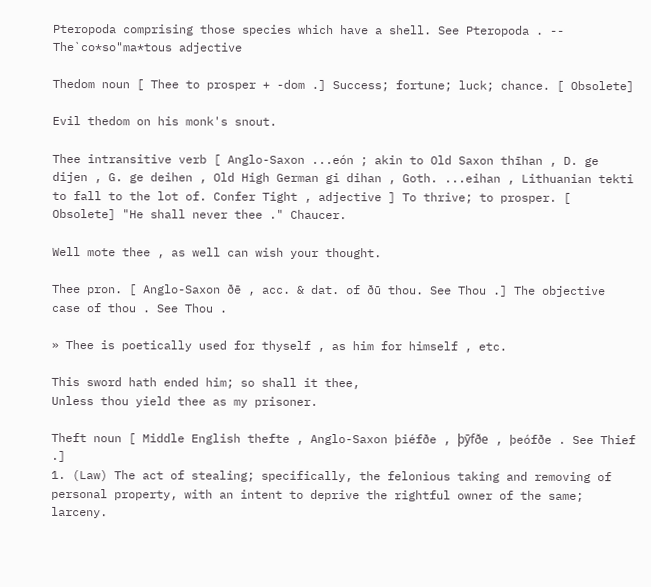Pteropoda comprising those species which have a shell. See Pteropoda . -- The`co*so"ma*tous adjective

Thedom noun [ Thee to prosper + -dom .] Success; fortune; luck; chance. [ Obsolete]

Evil thedom on his monk's snout.

Thee intransitive verb [ Anglo-Saxon ...eón ; akin to Old Saxon thīhan , D. ge dijen , G. ge deihen , Old High German gi dihan , Goth. ...eihan , Lithuanian tekti to fall to the lot of. Confer Tight , adjective ] To thrive; to prosper. [ Obsolete] "He shall never thee ." Chaucer.

Well mote thee , as well can wish your thought.

Thee pron. [ Anglo-Saxon ðē , acc. & dat. of ðū thou. See Thou .] The objective case of thou . See Thou .

» Thee is poetically used for thyself , as him for himself , etc.

This sword hath ended him; so shall it thee,
Unless thou yield thee as my prisoner.

Theft noun [ Middle English thefte , Anglo-Saxon þiéfðe , þȳfðe , þeófðe . See Thief .]
1. (Law) The act of stealing; specifically, the felonious taking and removing of personal property, with an intent to deprive the rightful owner of the same; larceny.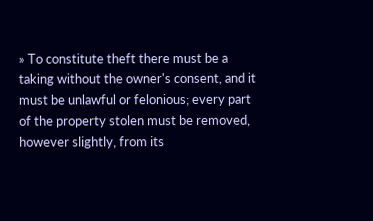» To constitute theft there must be a taking without the owner's consent, and it must be unlawful or felonious; every part of the property stolen must be removed, however slightly, from its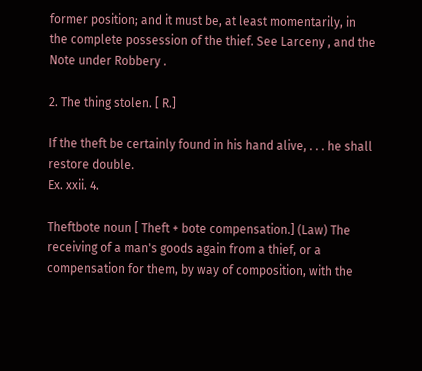former position; and it must be, at least momentarily, in the complete possession of the thief. See Larceny , and the Note under Robbery .

2. The thing stolen. [ R.]

If the theft be certainly found in his hand alive, . . . he shall restore double.
Ex. xxii. 4.

Theftbote noun [ Theft + bote compensation.] (Law) The receiving of a man's goods again from a thief, or a compensation for them, by way of composition, with the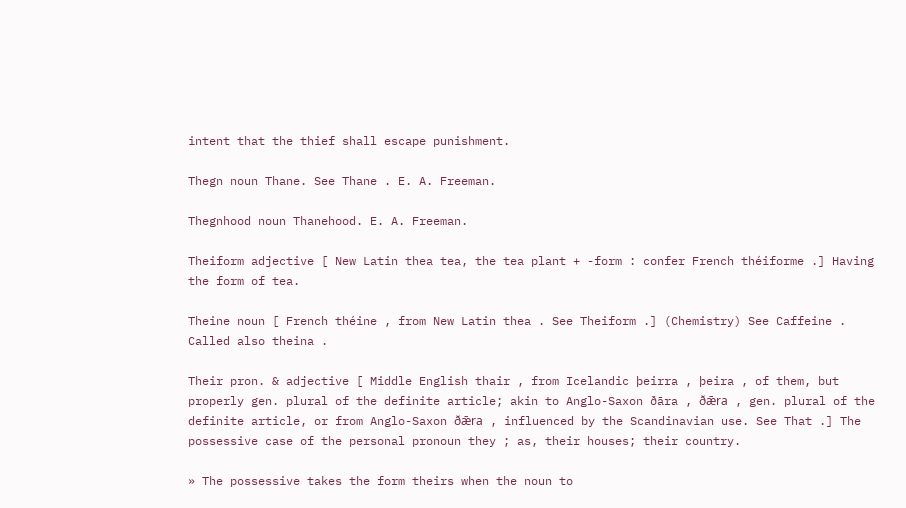intent that the thief shall escape punishment.

Thegn noun Thane. See Thane . E. A. Freeman.

Thegnhood noun Thanehood. E. A. Freeman.

Theiform adjective [ New Latin thea tea, the tea plant + -form : confer French théiforme .] Having the form of tea.

Theine noun [ French théine , from New Latin thea . See Theiform .] (Chemistry) See Caffeine . Called also theina .

Their pron. & adjective [ Middle English thair , from Icelandic þeirra , þeira , of them, but properly gen. plural of the definite article; akin to Anglo-Saxon ðāra , ðǣra , gen. plural of the definite article, or from Anglo-Saxon ðǣra , influenced by the Scandinavian use. See That .] The possessive case of the personal pronoun they ; as, their houses; their country.

» The possessive takes the form theirs when the noun to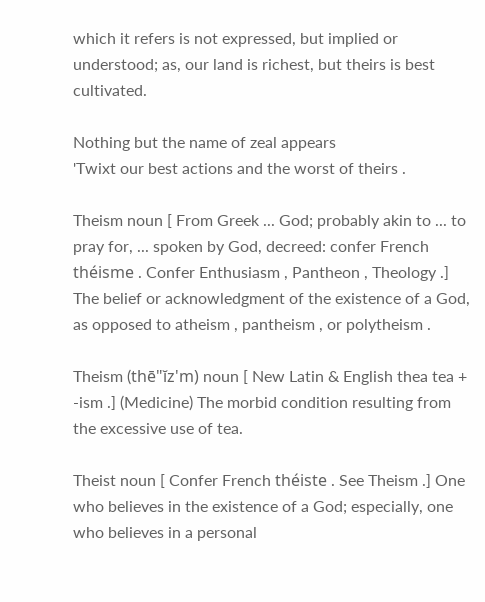which it refers is not expressed, but implied or understood; as, our land is richest, but theirs is best cultivated.

Nothing but the name of zeal appears
'Twixt our best actions and the worst of theirs .

Theism noun [ From Greek ... God; probably akin to ... to pray for, ... spoken by God, decreed: confer French théisme . Confer Enthusiasm , Pantheon , Theology .] The belief or acknowledgment of the existence of a God, as opposed to atheism , pantheism , or polytheism .

Theism (thē"ĭz'm) noun [ New Latin & English thea tea + -ism .] (Medicine) The morbid condition resulting from the excessive use of tea.

Theist noun [ Confer French théiste . See Theism .] One who believes in the existence of a God; especially, one who believes in a personal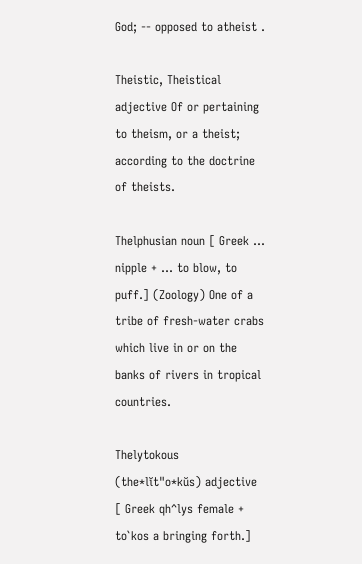God; -- opposed to atheist .

Theistic, Theistical adjective Of or pertaining to theism, or a theist; according to the doctrine of theists.

Thelphusian noun [ Greek ... nipple + ... to blow, to puff.] (Zoology) One of a tribe of fresh-water crabs which live in or on the banks of rivers in tropical countries.

Thelytokous (the*lĭt"o*kŭs) adjective [ Greek qh^lys female + to`kos a bringing forth.]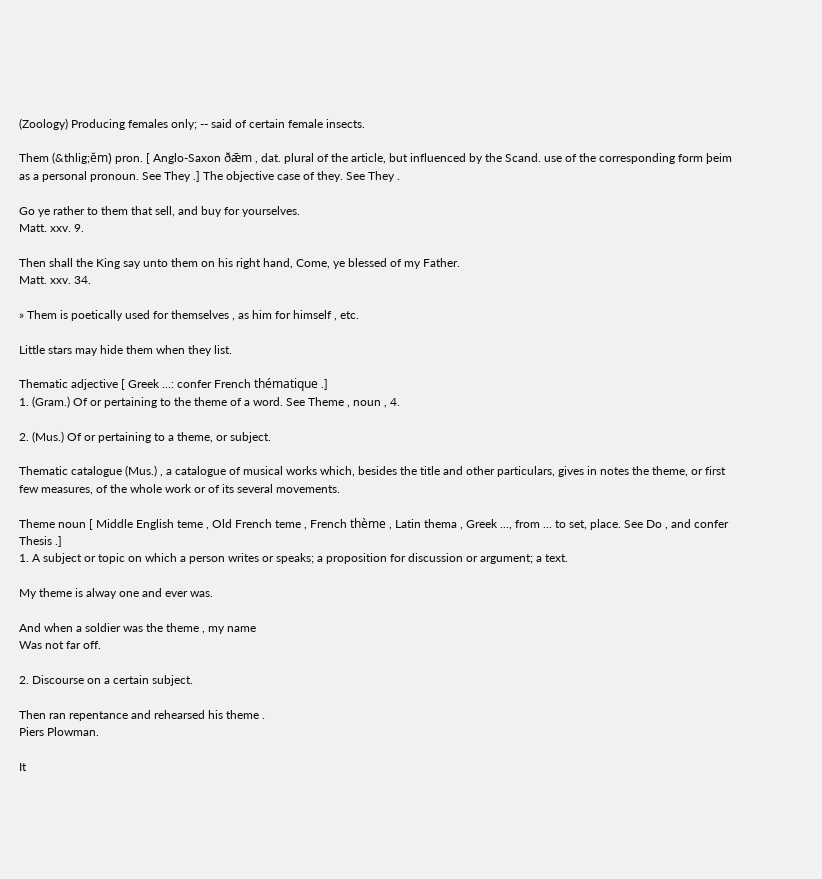(Zoology) Producing females only; -- said of certain female insects.

Them (&thlig;ĕm) pron. [ Anglo-Saxon ðǣm , dat. plural of the article, but influenced by the Scand. use of the corresponding form þeim as a personal pronoun. See They .] The objective case of they. See They .

Go ye rather to them that sell, and buy for yourselves.
Matt. xxv. 9.

Then shall the King say unto them on his right hand, Come, ye blessed of my Father.
Matt. xxv. 34.

» Them is poetically used for themselves , as him for himself , etc.

Little stars may hide them when they list.

Thematic adjective [ Greek ...: confer French thématique .]
1. (Gram.) Of or pertaining to the theme of a word. See Theme , noun , 4.

2. (Mus.) Of or pertaining to a theme, or subject.

Thematic catalogue (Mus.) , a catalogue of musical works which, besides the title and other particulars, gives in notes the theme, or first few measures, of the whole work or of its several movements.

Theme noun [ Middle English teme , Old French teme , French thème , Latin thema , Greek ..., from ... to set, place. See Do , and confer Thesis .]
1. A subject or topic on which a person writes or speaks; a proposition for discussion or argument; a text.

My theme is alway one and ever was.

And when a soldier was the theme , my name
Was not far off.

2. Discourse on a certain subject.

Then ran repentance and rehearsed his theme .
Piers Plowman.

It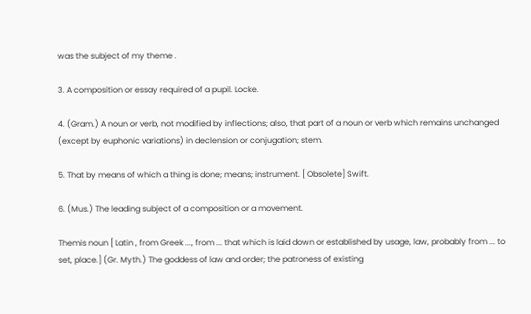was the subject of my theme .

3. A composition or essay required of a pupil. Locke.

4. (Gram.) A noun or verb, not modified by inflections; also, that part of a noun or verb which remains unchanged (except by euphonic variations) in declension or conjugation; stem.

5. That by means of which a thing is done; means; instrument. [ Obsolete] Swift.

6. (Mus.) The leading subject of a composition or a movement.

Themis noun [ Latin , from Greek ..., from ... that which is laid down or established by usage, law, probably from ... to set, place.] (Gr. Myth.) The goddess of law and order; the patroness of existing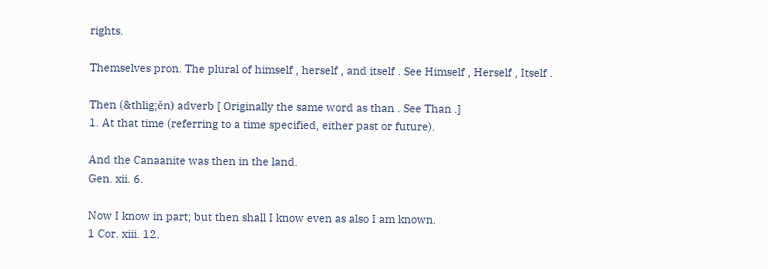rights.

Themselves pron. The plural of himself , herself , and itself . See Himself , Herself , Itself .

Then (&thlig;ĕn) adverb [ Originally the same word as than . See Than .]
1. At that time (referring to a time specified, either past or future).

And the Canaanite was then in the land.
Gen. xii. 6.

Now I know in part; but then shall I know even as also I am known.
1 Cor. xiii. 12.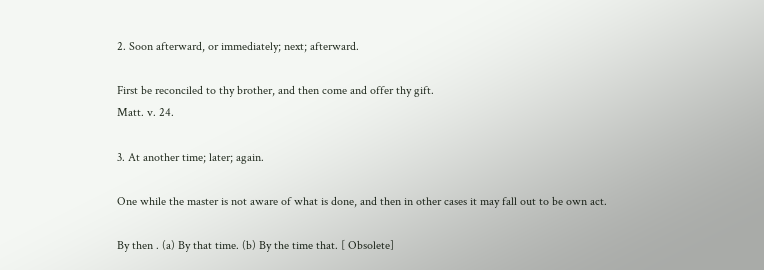2. Soon afterward, or immediately; next; afterward.

First be reconciled to thy brother, and then come and offer thy gift.
Matt. v. 24.

3. At another time; later; again.

One while the master is not aware of what is done, and then in other cases it may fall out to be own act.

By then . (a) By that time. (b) By the time that. [ Obsolete]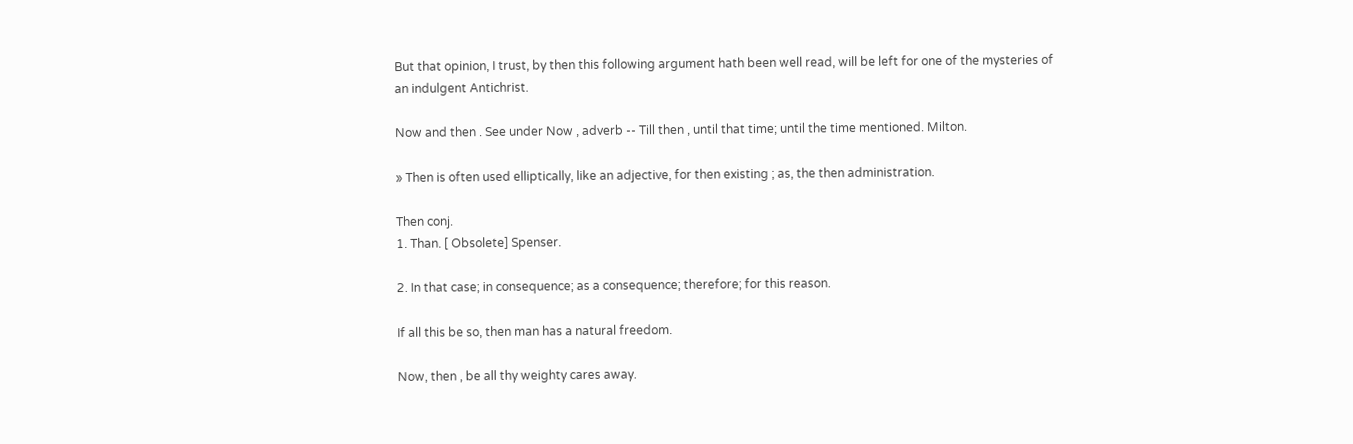But that opinion, I trust, by then this following argument hath been well read, will be left for one of the mysteries of an indulgent Antichrist.

Now and then . See under Now , adverb -- Till then , until that time; until the time mentioned. Milton.

» Then is often used elliptically, like an adjective, for then existing ; as, the then administration.

Then conj.
1. Than. [ Obsolete] Spenser.

2. In that case; in consequence; as a consequence; therefore; for this reason.

If all this be so, then man has a natural freedom.

Now, then , be all thy weighty cares away.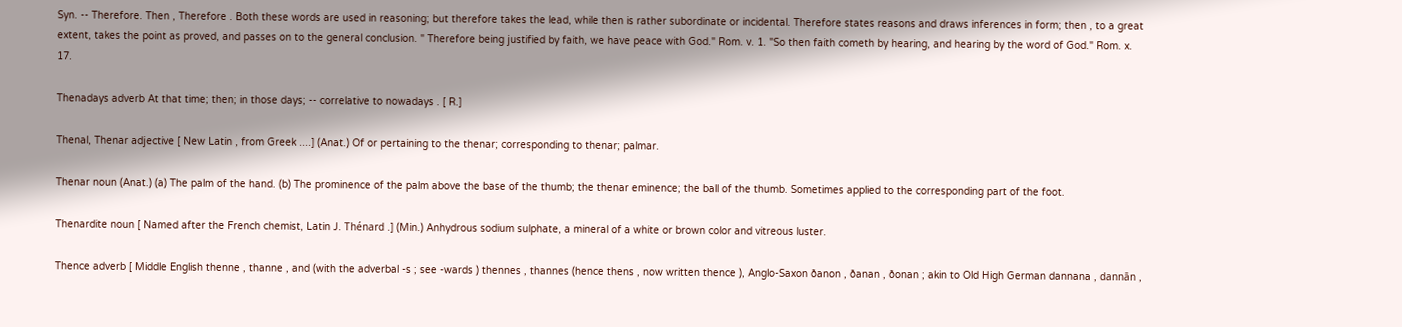Syn. -- Therefore. Then , Therefore . Both these words are used in reasoning; but therefore takes the lead, while then is rather subordinate or incidental. Therefore states reasons and draws inferences in form; then , to a great extent, takes the point as proved, and passes on to the general conclusion. " Therefore being justified by faith, we have peace with God." Rom. v. 1. "So then faith cometh by hearing, and hearing by the word of God." Rom. x. 17.

Thenadays adverb At that time; then; in those days; -- correlative to nowadays . [ R.]

Thenal, Thenar adjective [ New Latin , from Greek ....] (Anat.) Of or pertaining to the thenar; corresponding to thenar; palmar.

Thenar noun (Anat.) (a) The palm of the hand. (b) The prominence of the palm above the base of the thumb; the thenar eminence; the ball of the thumb. Sometimes applied to the corresponding part of the foot.

Thenardite noun [ Named after the French chemist, Latin J. Thénard .] (Min.) Anhydrous sodium sulphate, a mineral of a white or brown color and vitreous luster.

Thence adverb [ Middle English thenne , thanne , and (with the adverbal -s ; see -wards ) thennes , thannes (hence thens , now written thence ), Anglo-Saxon ðanon , ðanan , ðonan ; akin to Old High German dannana , dannān ,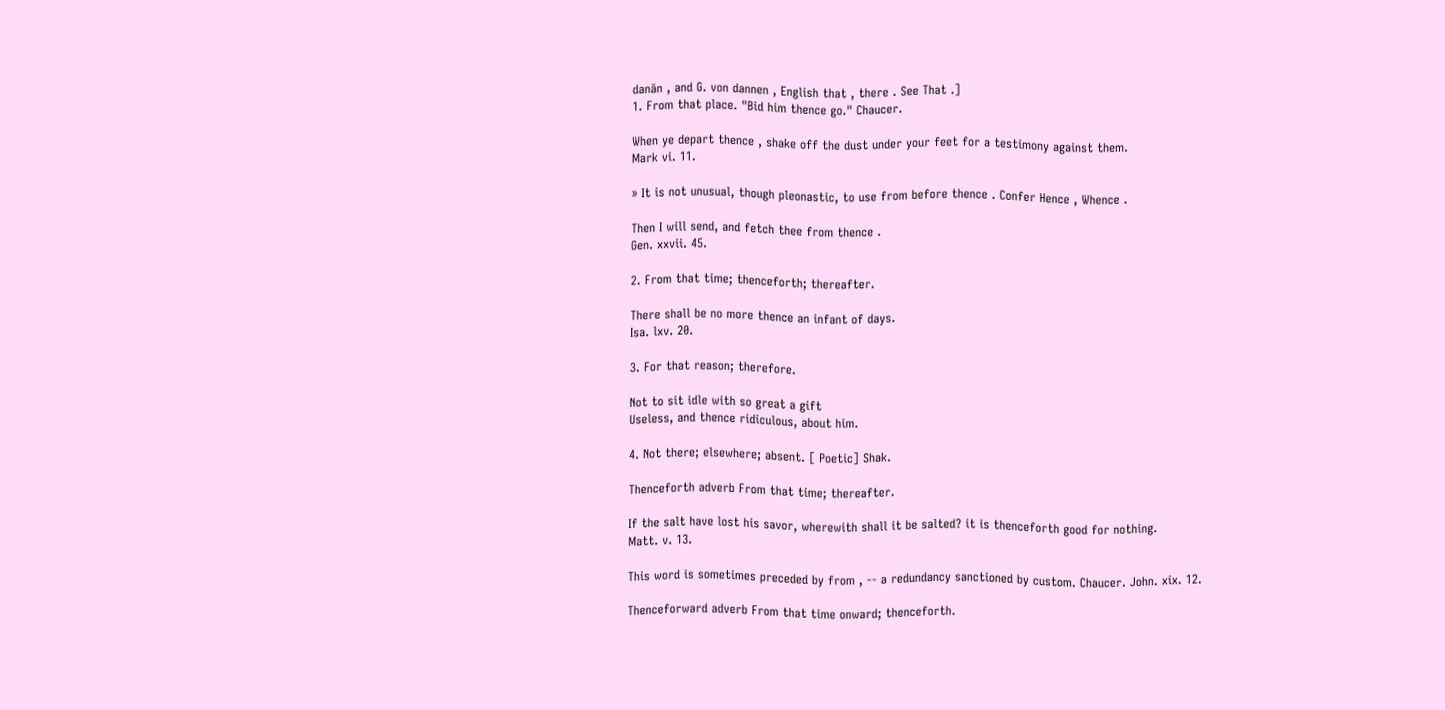danān , and G. von dannen , English that , there . See That .]
1. From that place. "Bid him thence go." Chaucer.

When ye depart thence , shake off the dust under your feet for a testimony against them.
Mark vi. 11.

» It is not unusual, though pleonastic, to use from before thence . Confer Hence , Whence .

Then I will send, and fetch thee from thence .
Gen. xxvii. 45.

2. From that time; thenceforth; thereafter.

There shall be no more thence an infant of days.
Isa. lxv. 20.

3. For that reason; therefore.

Not to sit idle with so great a gift
Useless, and thence ridiculous, about him.

4. Not there; elsewhere; absent. [ Poetic] Shak.

Thenceforth adverb From that time; thereafter.

If the salt have lost his savor, wherewith shall it be salted? it is thenceforth good for nothing.
Matt. v. 13.

This word is sometimes preceded by from , -- a redundancy sanctioned by custom. Chaucer. John. xix. 12.

Thenceforward adverb From that time onward; thenceforth.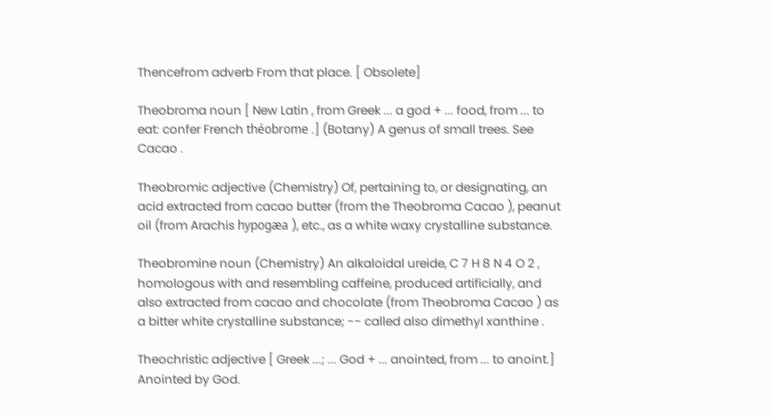Thencefrom adverb From that place. [ Obsolete]

Theobroma noun [ New Latin , from Greek ... a god + ... food, from ... to eat: confer French théobrome .] (Botany) A genus of small trees. See Cacao .

Theobromic adjective (Chemistry) Of, pertaining to, or designating, an acid extracted from cacao butter (from the Theobroma Cacao ), peanut oil (from Arachis hypogæa ), etc., as a white waxy crystalline substance.

Theobromine noun (Chemistry) An alkaloidal ureide, C 7 H 8 N 4 O 2 , homologous with and resembling caffeine, produced artificially, and also extracted from cacao and chocolate (from Theobroma Cacao ) as a bitter white crystalline substance; -- called also dimethyl xanthine .

Theochristic adjective [ Greek ...; ... God + ... anointed, from ... to anoint.] Anointed by God.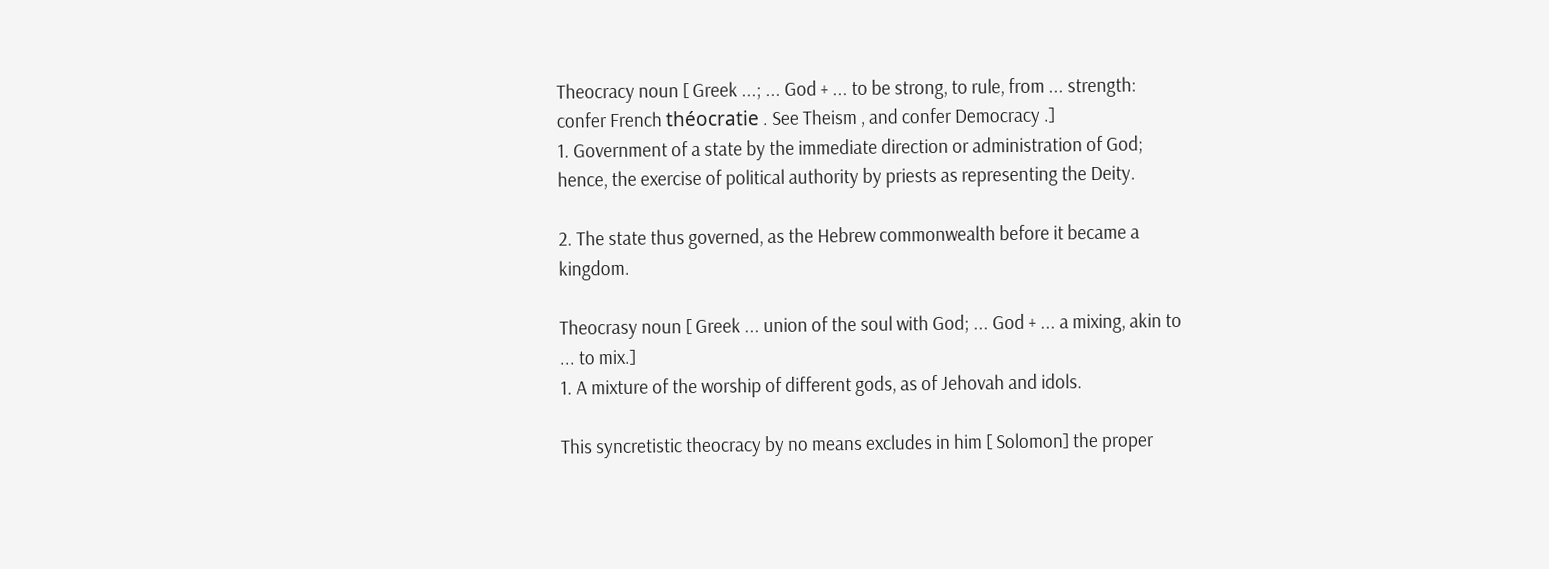Theocracy noun [ Greek ...; ... God + ... to be strong, to rule, from ... strength: confer French théocratie . See Theism , and confer Democracy .]
1. Government of a state by the immediate direction or administration of God; hence, the exercise of political authority by priests as representing the Deity.

2. The state thus governed, as the Hebrew commonwealth before it became a kingdom.

Theocrasy noun [ Greek ... union of the soul with God; ... God + ... a mixing, akin to ... to mix.]
1. A mixture of the worship of different gods, as of Jehovah and idols.

This syncretistic theocracy by no means excludes in him [ Solomon] the proper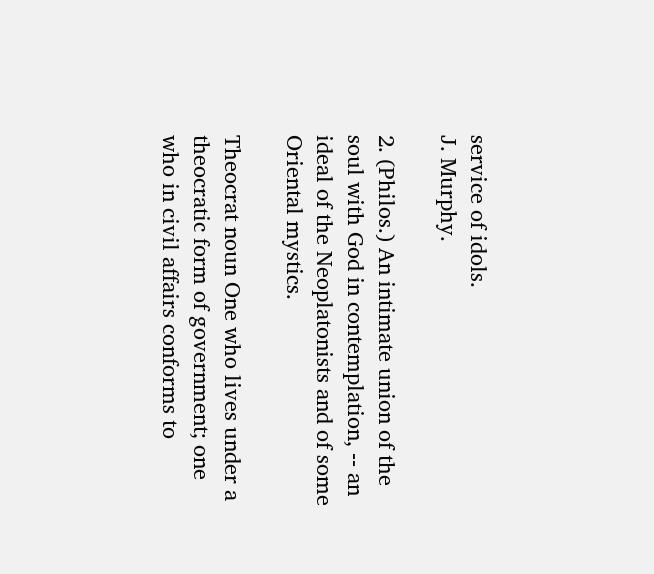service of idols.
J. Murphy.

2. (Philos.) An intimate union of the soul with God in contemplation, -- an ideal of the Neoplatonists and of some Oriental mystics.

Theocrat noun One who lives under a theocratic form of government; one who in civil affairs conforms to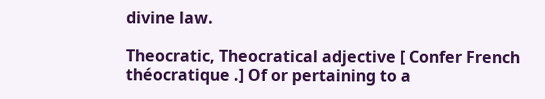divine law.

Theocratic, Theocratical adjective [ Confer French théocratique .] Of or pertaining to a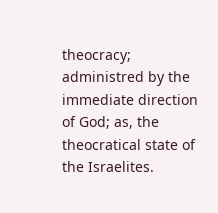theocracy; administred by the immediate direction of God; as, the theocratical state of the Israelites.